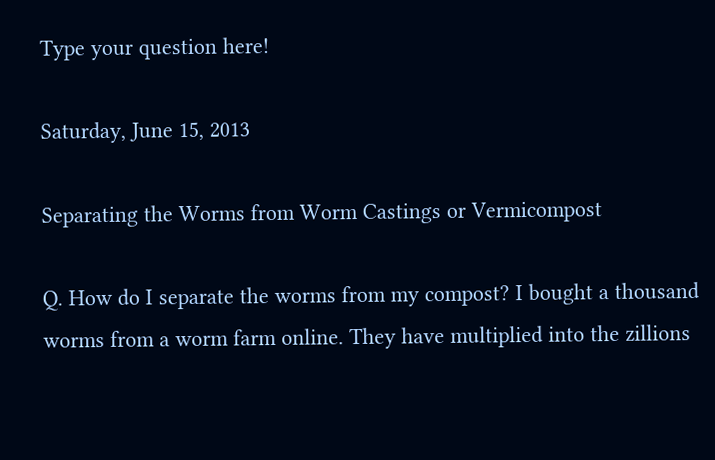Type your question here!

Saturday, June 15, 2013

Separating the Worms from Worm Castings or Vermicompost

Q. How do I separate the worms from my compost? I bought a thousand worms from a worm farm online. They have multiplied into the zillions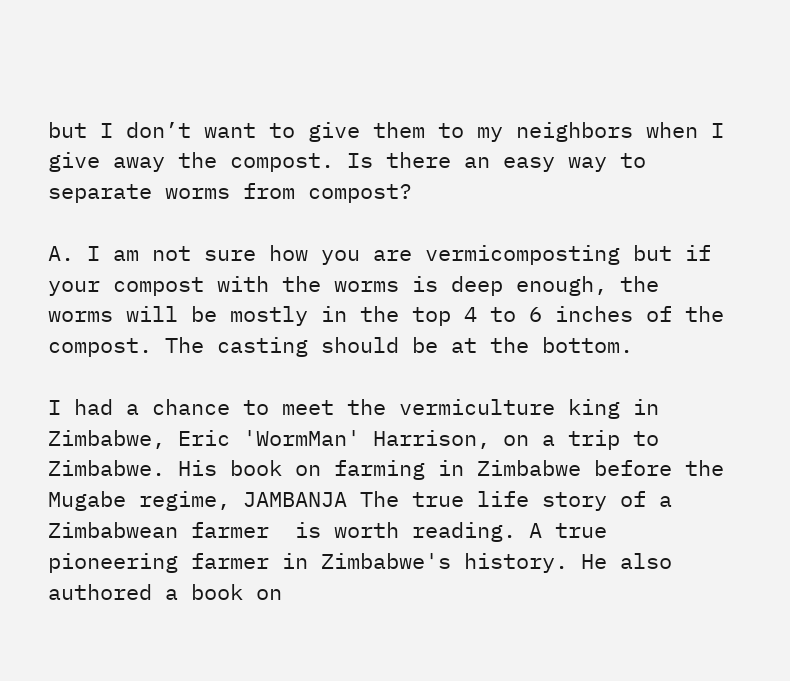but I don’t want to give them to my neighbors when I give away the compost. Is there an easy way to separate worms from compost?

A. I am not sure how you are vermicomposting but if your compost with the worms is deep enough, the worms will be mostly in the top 4 to 6 inches of the compost. The casting should be at the bottom.

I had a chance to meet the vermiculture king in Zimbabwe, Eric 'WormMan' Harrison, on a trip to Zimbabwe. His book on farming in Zimbabwe before the Mugabe regime, JAMBANJA The true life story of a Zimbabwean farmer  is worth reading. A true pioneering farmer in Zimbabwe's history. He also authored a book on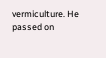vermiculture. He passed on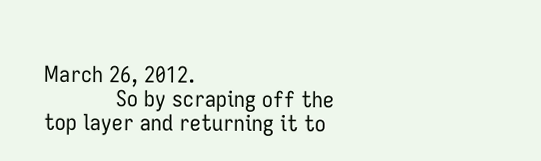March 26, 2012.
            So by scraping off the top layer and returning it to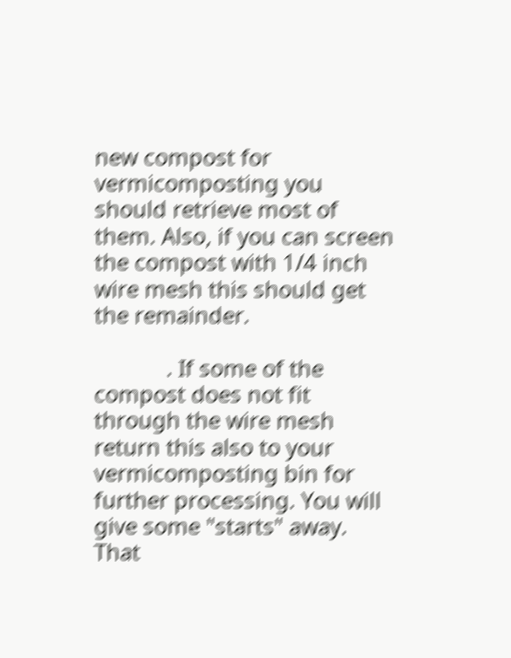new compost for vermicomposting you should retrieve most of them. Also, if you can screen the compost with 1/4 inch wire mesh this should get the remainder.

            . If some of the compost does not fit through the wire mesh return this also to your vermicomposting bin for further processing. You will give some "starts" away. That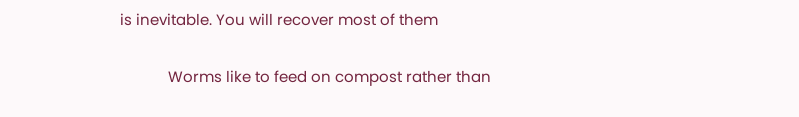is inevitable. You will recover most of them

            Worms like to feed on compost rather than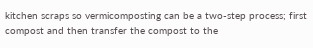kitchen scraps so vermicomposting can be a two-step process; first compost and then transfer the compost to the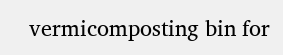vermicomposting bin for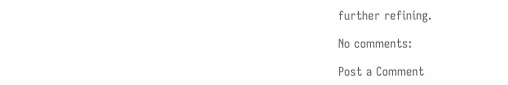further refining.

No comments:

Post a Comment